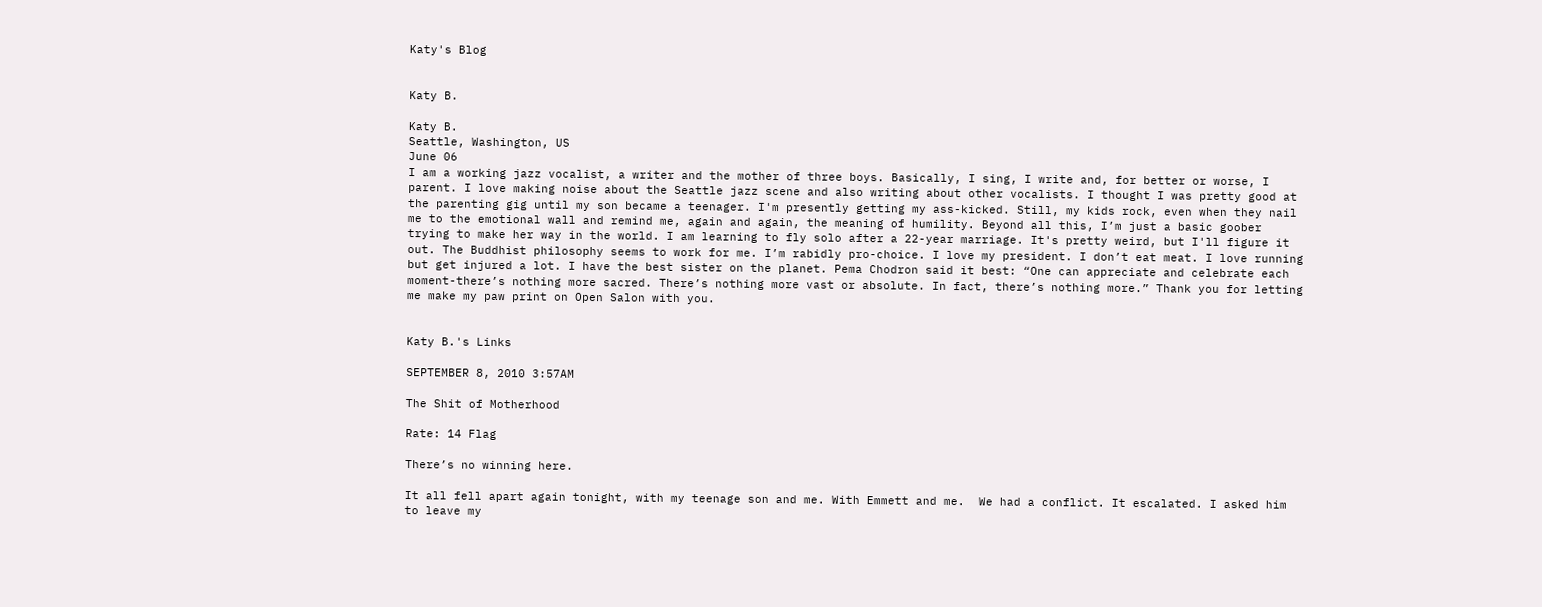Katy's Blog


Katy B.

Katy B.
Seattle, Washington, US
June 06
I am a working jazz vocalist, a writer and the mother of three boys. Basically, I sing, I write and, for better or worse, I parent. I love making noise about the Seattle jazz scene and also writing about other vocalists. I thought I was pretty good at the parenting gig until my son became a teenager. I'm presently getting my ass-kicked. Still, my kids rock, even when they nail me to the emotional wall and remind me, again and again, the meaning of humility. Beyond all this, I’m just a basic goober trying to make her way in the world. I am learning to fly solo after a 22-year marriage. It's pretty weird, but I'll figure it out. The Buddhist philosophy seems to work for me. I’m rabidly pro-choice. I love my president. I don’t eat meat. I love running but get injured a lot. I have the best sister on the planet. Pema Chodron said it best: “One can appreciate and celebrate each moment-there’s nothing more sacred. There’s nothing more vast or absolute. In fact, there’s nothing more.” Thank you for letting me make my paw print on Open Salon with you.


Katy B.'s Links

SEPTEMBER 8, 2010 3:57AM

The Shit of Motherhood

Rate: 14 Flag

There’s no winning here.

It all fell apart again tonight, with my teenage son and me. With Emmett and me.  We had a conflict. It escalated. I asked him to leave my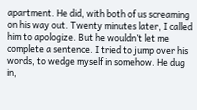apartment. He did, with both of us screaming on his way out. Twenty minutes later, I called him to apologize. But he wouldn’t let me complete a sentence. I tried to jump over his words, to wedge myself in somehow. He dug in,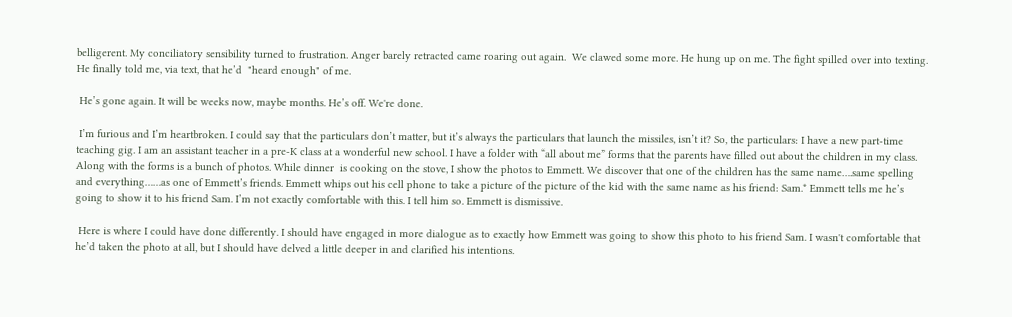belligerent. My conciliatory sensibility turned to frustration. Anger barely retracted came roaring out again.  We clawed some more. He hung up on me. The fight spilled over into texting. He finally told me, via text, that he’d  "heard enough" of me.

 He’s gone again. It will be weeks now, maybe months. He’s off. We're done.

 I’m furious and I’m heartbroken. I could say that the particulars don’t matter, but it’s always the particulars that launch the missiles, isn’t it? So, the particulars: I have a new part-time teaching gig. I am an assistant teacher in a pre-K class at a wonderful new school. I have a folder with “all about me” forms that the parents have filled out about the children in my class. Along with the forms is a bunch of photos. While dinner  is cooking on the stove, I show the photos to Emmett. We discover that one of the children has the same name….same spelling and everything……as one of Emmett’s friends. Emmett whips out his cell phone to take a picture of the picture of the kid with the same name as his friend: Sam.* Emmett tells me he’s going to show it to his friend Sam. I’m not exactly comfortable with this. I tell him so. Emmett is dismissive.

 Here is where I could have done differently. I should have engaged in more dialogue as to exactly how Emmett was going to show this photo to his friend Sam. I wasn't comfortable that he’d taken the photo at all, but I should have delved a little deeper in and clarified his intentions.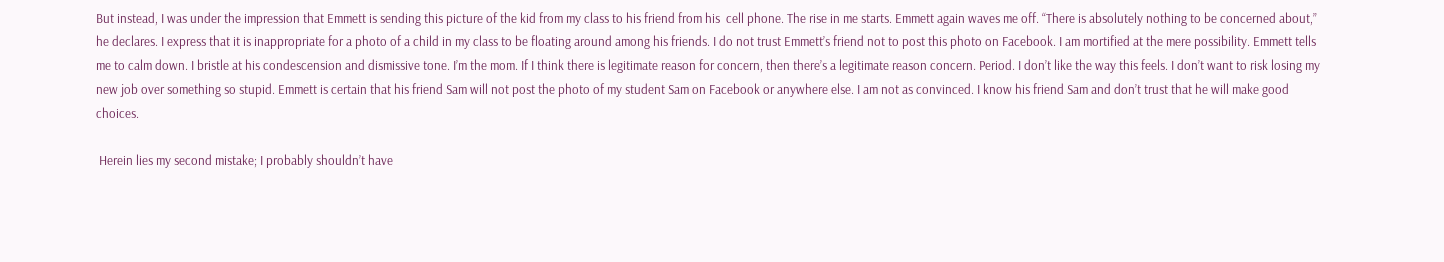But instead, I was under the impression that Emmett is sending this picture of the kid from my class to his friend from his  cell phone. The rise in me starts. Emmett again waves me off. “There is absolutely nothing to be concerned about,” he declares. I express that it is inappropriate for a photo of a child in my class to be floating around among his friends. I do not trust Emmett’s friend not to post this photo on Facebook. I am mortified at the mere possibility. Emmett tells me to calm down. I bristle at his condescension and dismissive tone. I’m the mom. If I think there is legitimate reason for concern, then there’s a legitimate reason concern. Period. I don’t like the way this feels. I don’t want to risk losing my new job over something so stupid. Emmett is certain that his friend Sam will not post the photo of my student Sam on Facebook or anywhere else. I am not as convinced. I know his friend Sam and don’t trust that he will make good choices.

 Herein lies my second mistake; I probably shouldn’t have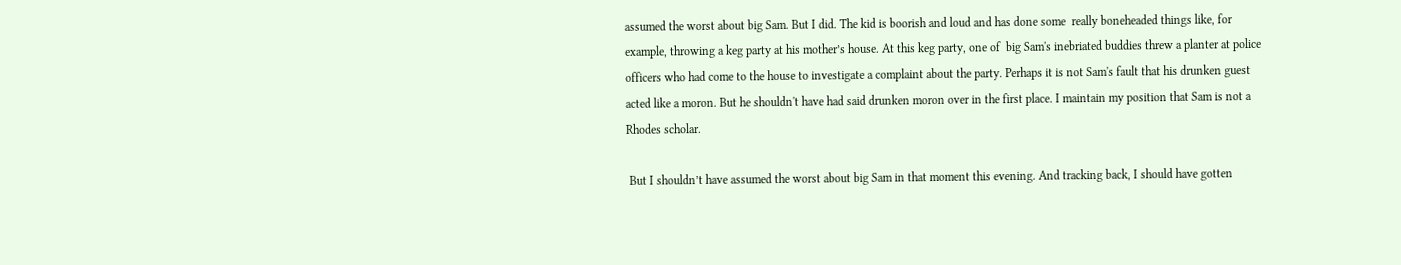assumed the worst about big Sam. But I did. The kid is boorish and loud and has done some  really boneheaded things like, for example, throwing a keg party at his mother’s house. At this keg party, one of  big Sam's inebriated buddies threw a planter at police officers who had come to the house to investigate a complaint about the party. Perhaps it is not Sam's fault that his drunken guest acted like a moron. But he shouldn't have had said drunken moron over in the first place. I maintain my position that Sam is not a Rhodes scholar.

 But I shouldn’t have assumed the worst about big Sam in that moment this evening. And tracking back, I should have gotten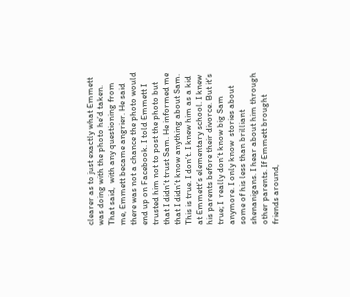clearer as to just exactly what Emmett was doing with the photo he’d taken.  That said,  with any questioning from me, Emmett became angrier. He said there was not a chance the photo would end up on Facebook. I told Emmett I trusted him not to post the photo but that I didn’t trust Sam. He informed me that I didn’t know anything about Sam. This is true. I don’t. I knew him as a kid at Emmett’s elementary school. I knew his parents before their divorce. But it’s true; I  really don’t know big Sam anymore. I only know  stories about some of his less than brilliant shenanigans. I hear about him through other parents. If Emmett brought friends around,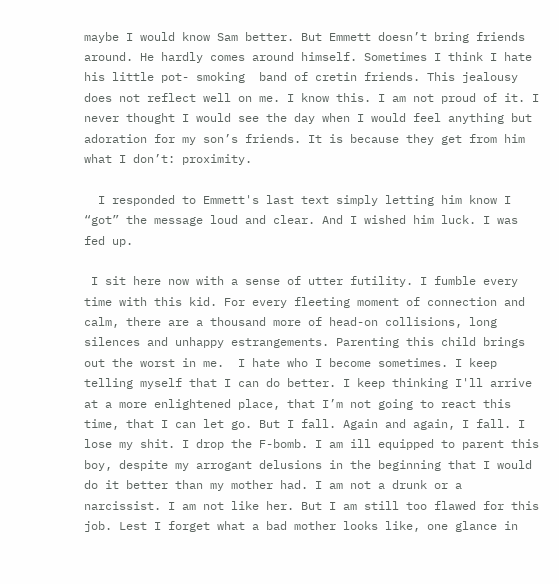maybe I would know Sam better. But Emmett doesn’t bring friends around. He hardly comes around himself. Sometimes I think I hate his little pot- smoking  band of cretin friends. This jealousy does not reflect well on me. I know this. I am not proud of it. I never thought I would see the day when I would feel anything but adoration for my son’s friends. It is because they get from him what I don’t: proximity.

  I responded to Emmett's last text simply letting him know I “got” the message loud and clear. And I wished him luck. I was fed up.

 I sit here now with a sense of utter futility. I fumble every time with this kid. For every fleeting moment of connection and calm, there are a thousand more of head-on collisions, long silences and unhappy estrangements. Parenting this child brings out the worst in me.  I hate who I become sometimes. I keep telling myself that I can do better. I keep thinking I'll arrive at a more enlightened place, that I’m not going to react this time, that I can let go. But I fall. Again and again, I fall. I lose my shit. I drop the F-bomb. I am ill equipped to parent this boy, despite my arrogant delusions in the beginning that I would do it better than my mother had. I am not a drunk or a narcissist. I am not like her. But I am still too flawed for this job. Lest I forget what a bad mother looks like, one glance in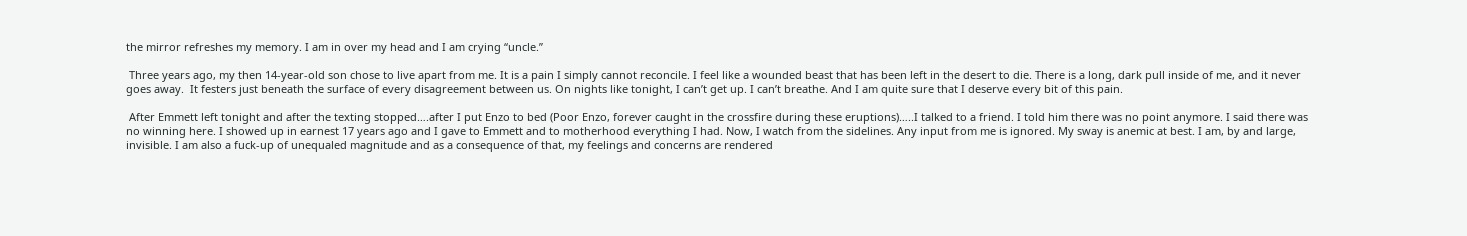the mirror refreshes my memory. I am in over my head and I am crying “uncle.”

 Three years ago, my then 14-year-old son chose to live apart from me. It is a pain I simply cannot reconcile. I feel like a wounded beast that has been left in the desert to die. There is a long, dark pull inside of me, and it never goes away.  It festers just beneath the surface of every disagreement between us. On nights like tonight, I can’t get up. I can’t breathe. And I am quite sure that I deserve every bit of this pain.

 After Emmett left tonight and after the texting stopped….after I put Enzo to bed (Poor Enzo, forever caught in the crossfire during these eruptions)…..I talked to a friend. I told him there was no point anymore. I said there was no winning here. I showed up in earnest 17 years ago and I gave to Emmett and to motherhood everything I had. Now, I watch from the sidelines. Any input from me is ignored. My sway is anemic at best. I am, by and large, invisible. I am also a fuck-up of unequaled magnitude and as a consequence of that, my feelings and concerns are rendered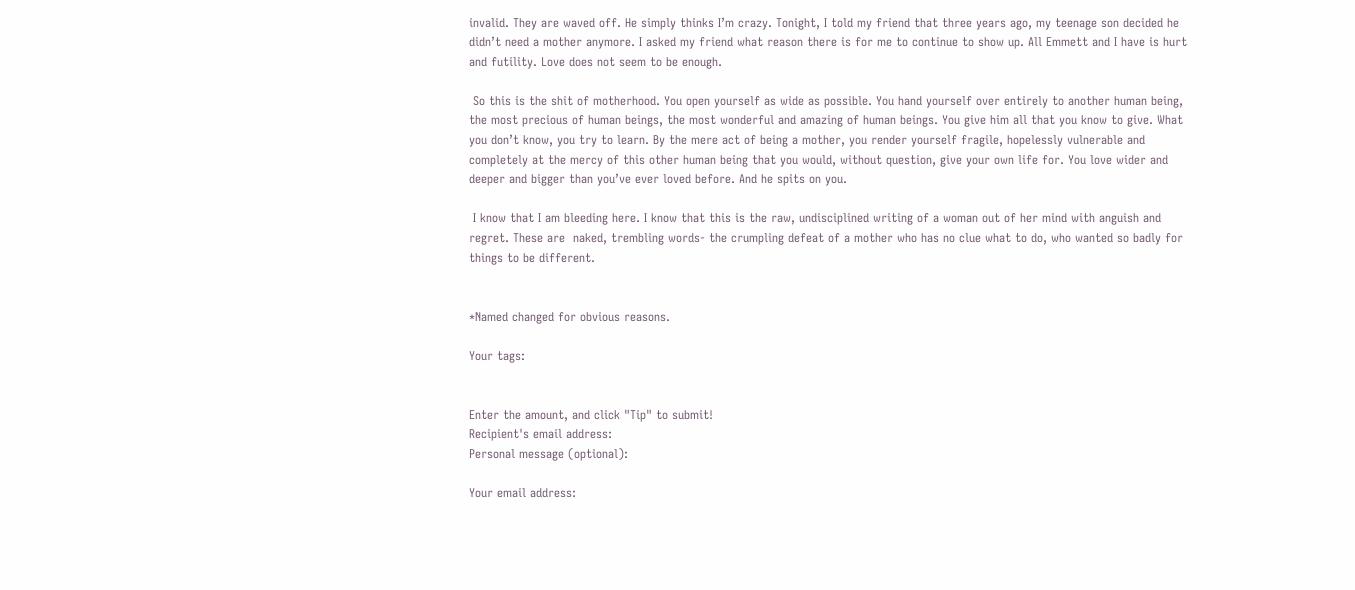invalid. They are waved off. He simply thinks I’m crazy. Tonight, I told my friend that three years ago, my teenage son decided he didn’t need a mother anymore. I asked my friend what reason there is for me to continue to show up. All Emmett and I have is hurt and futility. Love does not seem to be enough.

 So this is the shit of motherhood. You open yourself as wide as possible. You hand yourself over entirely to another human being, the most precious of human beings, the most wonderful and amazing of human beings. You give him all that you know to give. What you don’t know, you try to learn. By the mere act of being a mother, you render yourself fragile, hopelessly vulnerable and completely at the mercy of this other human being that you would, without question, give your own life for. You love wider and deeper and bigger than you’ve ever loved before. And he spits on you.

 I know that I am bleeding here. I know that this is the raw, undisciplined writing of a woman out of her mind with anguish and regret. These are  naked, trembling words- the crumpling defeat of a mother who has no clue what to do, who wanted so badly for things to be different.


*Named changed for obvious reasons.

Your tags:


Enter the amount, and click "Tip" to submit!
Recipient's email address:
Personal message (optional):

Your email address: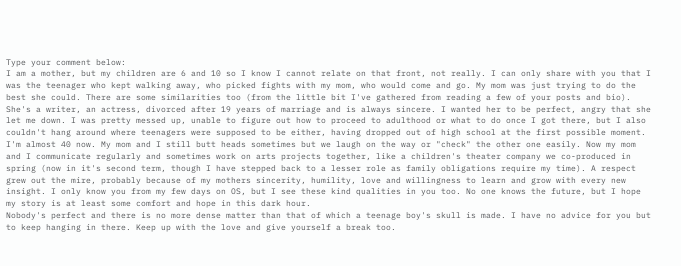Type your comment below:
I am a mother, but my children are 6 and 10 so I know I cannot relate on that front, not really. I can only share with you that I was the teenager who kept walking away, who picked fights with my mom, who would come and go. My mom was just trying to do the best she could. There are some similarities too (from the little bit I've gathered from reading a few of your posts and bio). She's a writer, an actress, divorced after 19 years of marriage and is always sincere. I wanted her to be perfect, angry that she let me down. I was pretty messed up, unable to figure out how to proceed to adulthood or what to do once I got there, but I also couldn't hang around where teenagers were supposed to be either, having dropped out of high school at the first possible moment. I'm almost 40 now. My mom and I still butt heads sometimes but we laugh on the way or "check" the other one easily. Now my mom and I communicate regularly and sometimes work on arts projects together, like a children's theater company we co-produced in spring (now in it's second term, though I have stepped back to a lesser role as family obligations require my time). A respect grew out the mire, probably because of my mothers sincerity, humility, love and willingness to learn and grow with every new insight. I only know you from my few days on OS, but I see these kind qualities in you too. No one knows the future, but I hope my story is at least some comfort and hope in this dark hour.
Nobody's perfect and there is no more dense matter than that of which a teenage boy's skull is made. I have no advice for you but to keep hanging in there. Keep up with the love and give yourself a break too.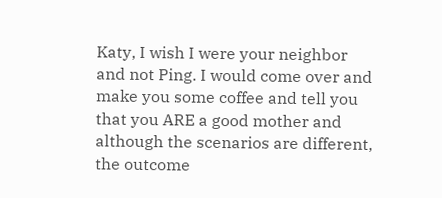Katy, I wish I were your neighbor and not Ping. I would come over and make you some coffee and tell you that you ARE a good mother and although the scenarios are different, the outcome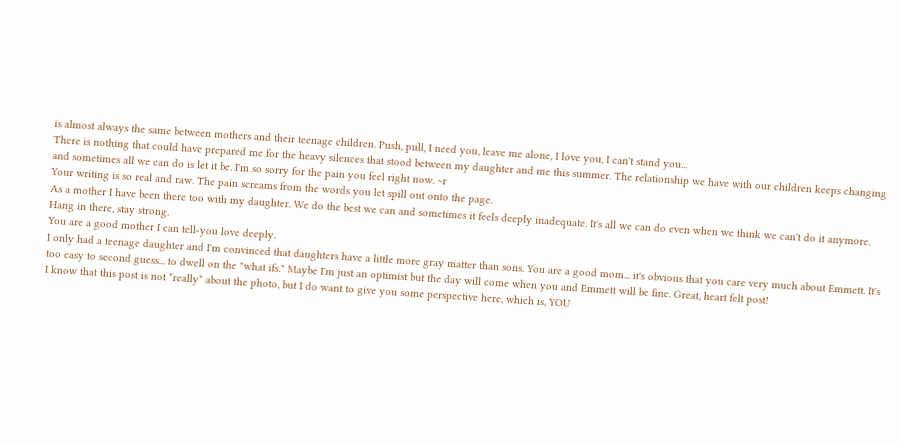is almost always the same between mothers and their teenage children. Push, pull, I need you, leave me alone, I love you, I can't stand you...
There is nothing that could have prepared me for the heavy silences that stood between my daughter and me this summer. The relationship we have with our children keeps changing and sometimes all we can do is let it be. I'm so sorry for the pain you feel right now. ~r
Your writing is so real and raw. The pain screams from the words you let spill out onto the page.
As a mother I have been there too with my daughter. We do the best we can and sometimes it feels deeply inadequate. It's all we can do even when we think we can't do it anymore.
Hang in there, stay strong.
You are a good mother I can tell-you love deeply.
I only had a teenage daughter and I'm convinced that daughters have a little more gray matter than sons. You are a good mom... it's obvious that you care very much about Emmett. It's too easy to second guess... to dwell on the "what ifs." Maybe I'm just an optimist but the day will come when you and Emmett will be fine. Great, heart felt post!
I know that this post is not *really* about the photo, but I do want to give you some perspective here, which is, YOU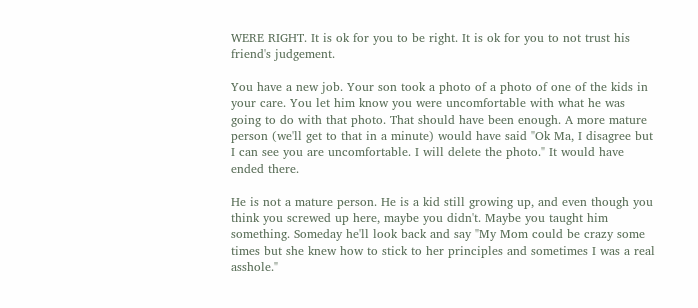WERE RIGHT. It is ok for you to be right. It is ok for you to not trust his friend's judgement.

You have a new job. Your son took a photo of a photo of one of the kids in your care. You let him know you were uncomfortable with what he was going to do with that photo. That should have been enough. A more mature person (we'll get to that in a minute) would have said "Ok Ma, I disagree but I can see you are uncomfortable. I will delete the photo." It would have ended there.

He is not a mature person. He is a kid still growing up, and even though you think you screwed up here, maybe you didn't. Maybe you taught him something. Someday he'll look back and say "My Mom could be crazy some times but she knew how to stick to her principles and sometimes I was a real asshole."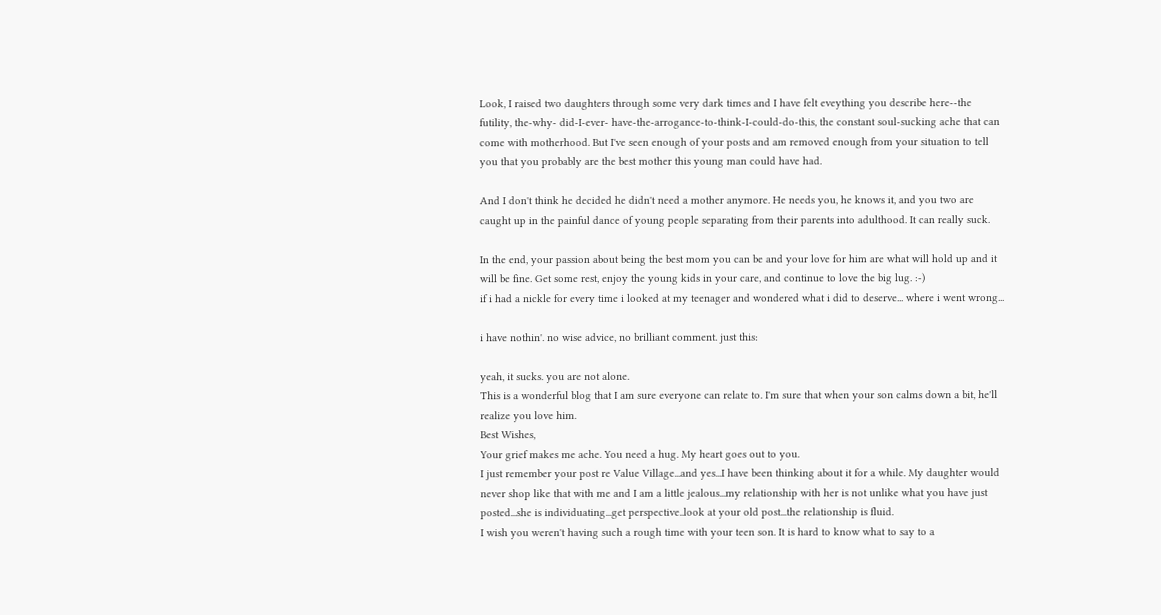Look, I raised two daughters through some very dark times and I have felt eveything you describe here--the futility, the-why- did-I-ever- have-the-arrogance-to-think-I-could-do-this, the constant soul-sucking ache that can come with motherhood. But I've seen enough of your posts and am removed enough from your situation to tell you that you probably are the best mother this young man could have had.

And I don't think he decided he didn't need a mother anymore. He needs you, he knows it, and you two are caught up in the painful dance of young people separating from their parents into adulthood. It can really suck.

In the end, your passion about being the best mom you can be and your love for him are what will hold up and it will be fine. Get some rest, enjoy the young kids in your care, and continue to love the big lug. :-)
if i had a nickle for every time i looked at my teenager and wondered what i did to deserve... where i went wrong...

i have nothin'. no wise advice, no brilliant comment. just this:

yeah, it sucks. you are not alone.
This is a wonderful blog that I am sure everyone can relate to. I'm sure that when your son calms down a bit, he'll realize you love him.
Best Wishes,
Your grief makes me ache. You need a hug. My heart goes out to you.
I just remember your post re Value Village...and yes...I have been thinking about it for a while. My daughter would never shop like that with me and I am a little jealous...my relationship with her is not unlike what you have just posted...she is individuating...get perspective..look at your old post...the relationship is fluid.
I wish you weren't having such a rough time with your teen son. It is hard to know what to say to a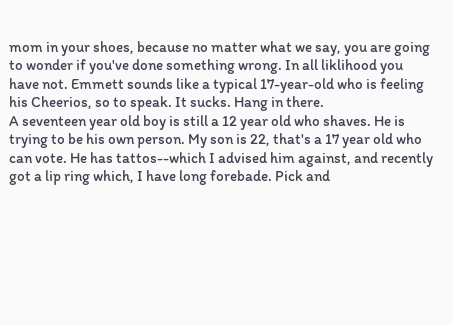mom in your shoes, because no matter what we say, you are going to wonder if you've done something wrong. In all liklihood you have not. Emmett sounds like a typical 17-year-old who is feeling his Cheerios, so to speak. It sucks. Hang in there.
A seventeen year old boy is still a 12 year old who shaves. He is trying to be his own person. My son is 22, that's a 17 year old who can vote. He has tattos--which I advised him against, and recently got a lip ring which, I have long forebade. Pick and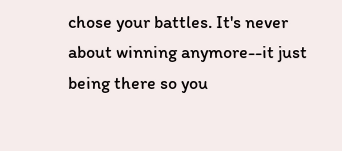chose your battles. It's never about winning anymore--it just being there so you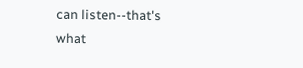can listen--that's what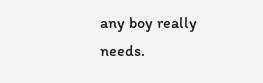any boy really needs.